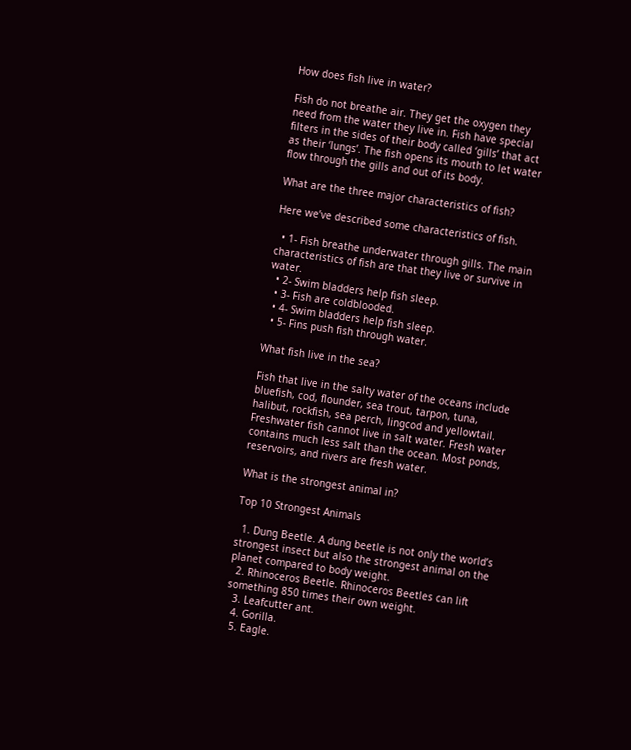How does fish live in water?

Fish do not breathe air. They get the oxygen they need from the water they live in. Fish have special filters in the sides of their body called ‘gills’ that act as their ‘lungs’. The fish opens its mouth to let water flow through the gills and out of its body.

What are the three major characteristics of fish?

Here we’ve described some characteristics of fish.

  • 1- Fish breathe underwater through gills. The main characteristics of fish are that they live or survive in water.
  • 2- Swim bladders help fish sleep.
  • 3- Fish are coldblooded.
  • 4- Swim bladders help fish sleep.
  • 5- Fins push fish through water.

What fish live in the sea?

Fish that live in the salty water of the oceans include bluefish, cod, flounder, sea trout, tarpon, tuna, halibut, rockfish, sea perch, lingcod and yellowtail. Freshwater fish cannot live in salt water. Fresh water contains much less salt than the ocean. Most ponds, reservoirs, and rivers are fresh water.

What is the strongest animal in?

Top 10 Strongest Animals

  1. Dung Beetle. A dung beetle is not only the world’s strongest insect but also the strongest animal on the planet compared to body weight.
  2. Rhinoceros Beetle. Rhinoceros Beetles can lift something 850 times their own weight.
  3. Leafcutter ant.
  4. Gorilla.
  5. Eagle.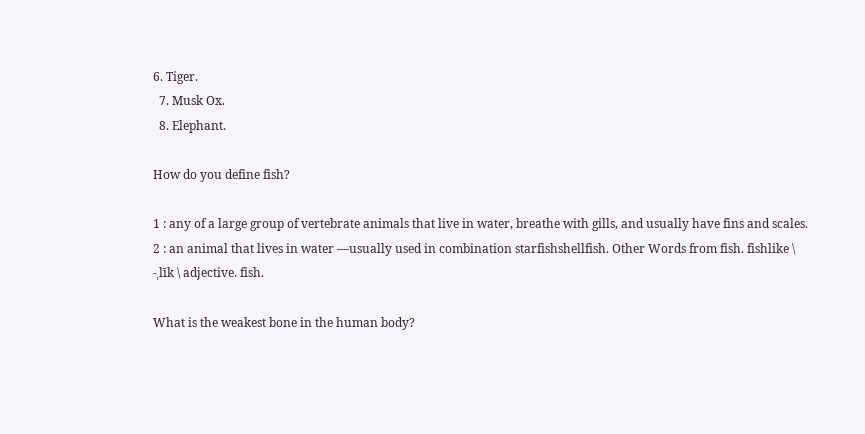6. Tiger.
  7. Musk Ox.
  8. Elephant.

How do you define fish?

1 : any of a large group of vertebrate animals that live in water, breathe with gills, and usually have fins and scales. 2 : an animal that lives in water —usually used in combination starfishshellfish. Other Words from fish. fishlike \ -ˌlīk \ adjective. fish.

What is the weakest bone in the human body?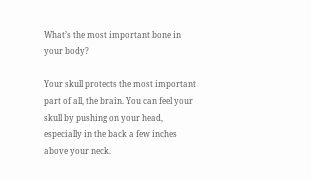What’s the most important bone in your body?

Your skull protects the most important part of all, the brain. You can feel your skull by pushing on your head, especially in the back a few inches above your neck.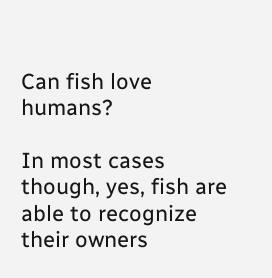Can fish love humans?

In most cases though, yes, fish are able to recognize their owners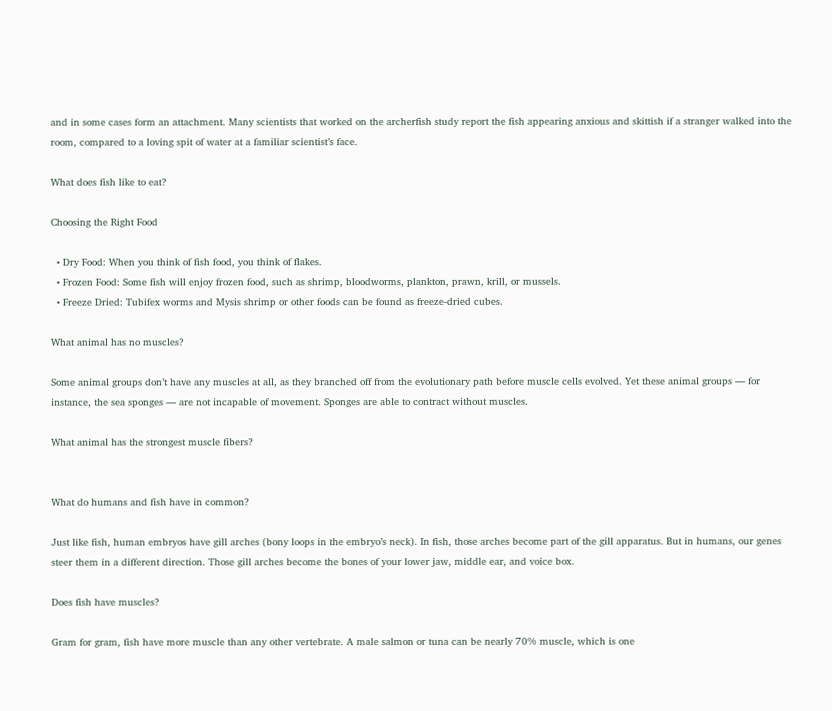and in some cases form an attachment. Many scientists that worked on the archerfish study report the fish appearing anxious and skittish if a stranger walked into the room, compared to a loving spit of water at a familiar scientist’s face.

What does fish like to eat?

Choosing the Right Food

  • Dry Food: When you think of fish food, you think of flakes.
  • Frozen Food: Some fish will enjoy frozen food, such as shrimp, bloodworms, plankton, prawn, krill, or mussels.
  • Freeze Dried: Tubifex worms and Mysis shrimp or other foods can be found as freeze-dried cubes.

What animal has no muscles?

Some animal groups don’t have any muscles at all, as they branched off from the evolutionary path before muscle cells evolved. Yet these animal groups — for instance, the sea sponges — are not incapable of movement. Sponges are able to contract without muscles.

What animal has the strongest muscle fibers?


What do humans and fish have in common?

Just like fish, human embryos have gill arches (bony loops in the embryo’s neck). In fish, those arches become part of the gill apparatus. But in humans, our genes steer them in a different direction. Those gill arches become the bones of your lower jaw, middle ear, and voice box.

Does fish have muscles?

Gram for gram, fish have more muscle than any other vertebrate. A male salmon or tuna can be nearly 70% muscle, which is one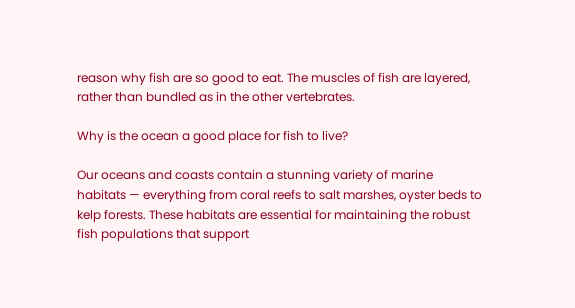reason why fish are so good to eat. The muscles of fish are layered, rather than bundled as in the other vertebrates.

Why is the ocean a good place for fish to live?

Our oceans and coasts contain a stunning variety of marine habitats — everything from coral reefs to salt marshes, oyster beds to kelp forests. These habitats are essential for maintaining the robust fish populations that support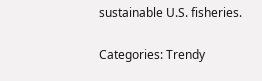sustainable U.S. fisheries.

Categories: Trendy